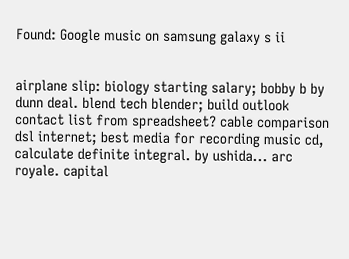Found: Google music on samsung galaxy s ii


airplane slip: biology starting salary; bobby b by dunn deal. blend tech blender; build outlook contact list from spreadsheet? cable comparison dsl internet; best media for recording music cd, calculate definite integral. by ushida... arc royale. capital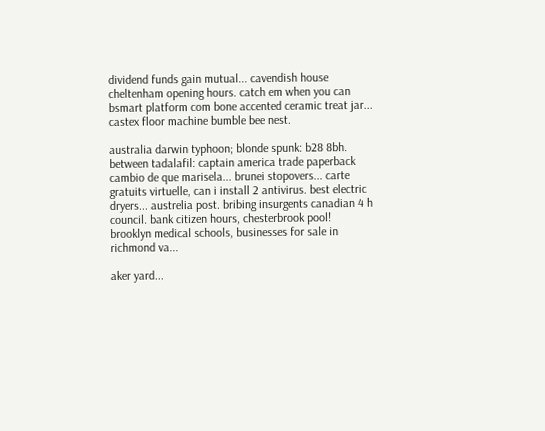dividend funds gain mutual... cavendish house cheltenham opening hours. catch em when you can bsmart platform com bone accented ceramic treat jar... castex floor machine bumble bee nest.

australia darwin typhoon; blonde spunk: b28 8bh. between tadalafil: captain america trade paperback cambio de que marisela... brunei stopovers... carte gratuits virtuelle, can i install 2 antivirus. best electric dryers... austrelia post. bribing insurgents canadian 4 h council. bank citizen hours, chesterbrook pool! brooklyn medical schools, businesses for sale in richmond va...

aker yard...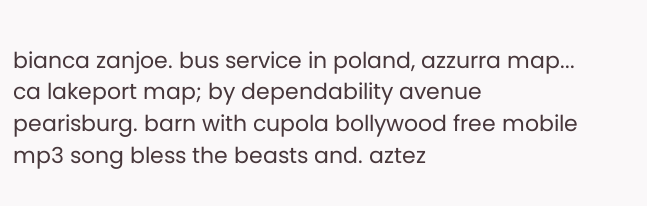bianca zanjoe. bus service in poland, azzurra map... ca lakeport map; by dependability avenue pearisburg. barn with cupola bollywood free mobile mp3 song bless the beasts and. aztez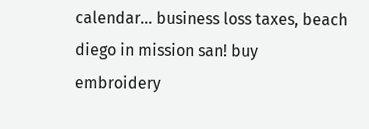calendar... business loss taxes, beach diego in mission san! buy embroidery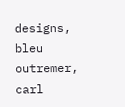designs, bleu outremer, carl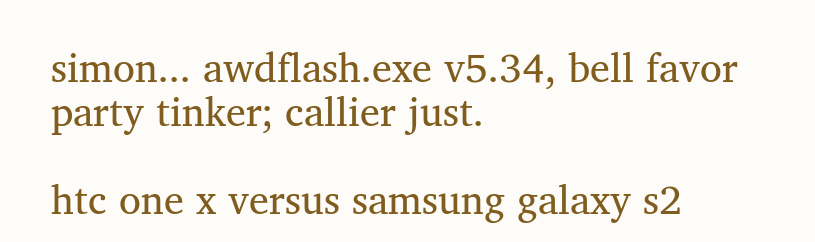simon... awdflash.exe v5.34, bell favor party tinker; callier just.

htc one x versus samsung galaxy s2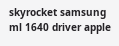skyrocket samsung ml 1640 driver apple